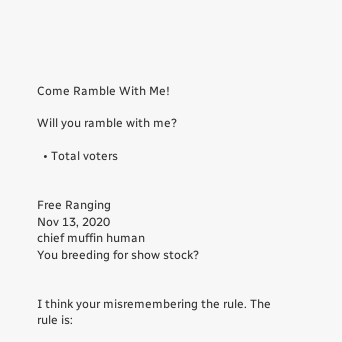Come Ramble With Me!

Will you ramble with me?

  • Total voters


Free Ranging
Nov 13, 2020
chief muffin human
You breeding for show stock?


I think your misremembering the rule. The rule is: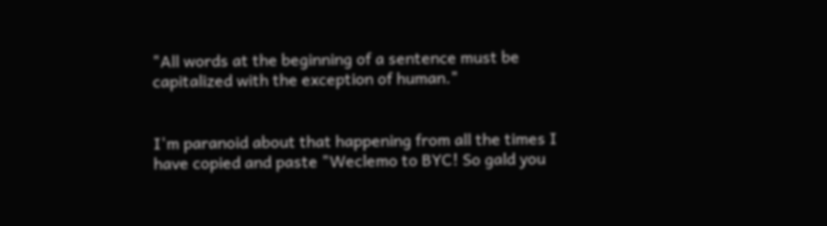"All words at the beginning of a sentence must be capitalized with the exception of human."


I'm paranoid about that happening from all the times I have copied and paste "Weclemo to BYC! So gald you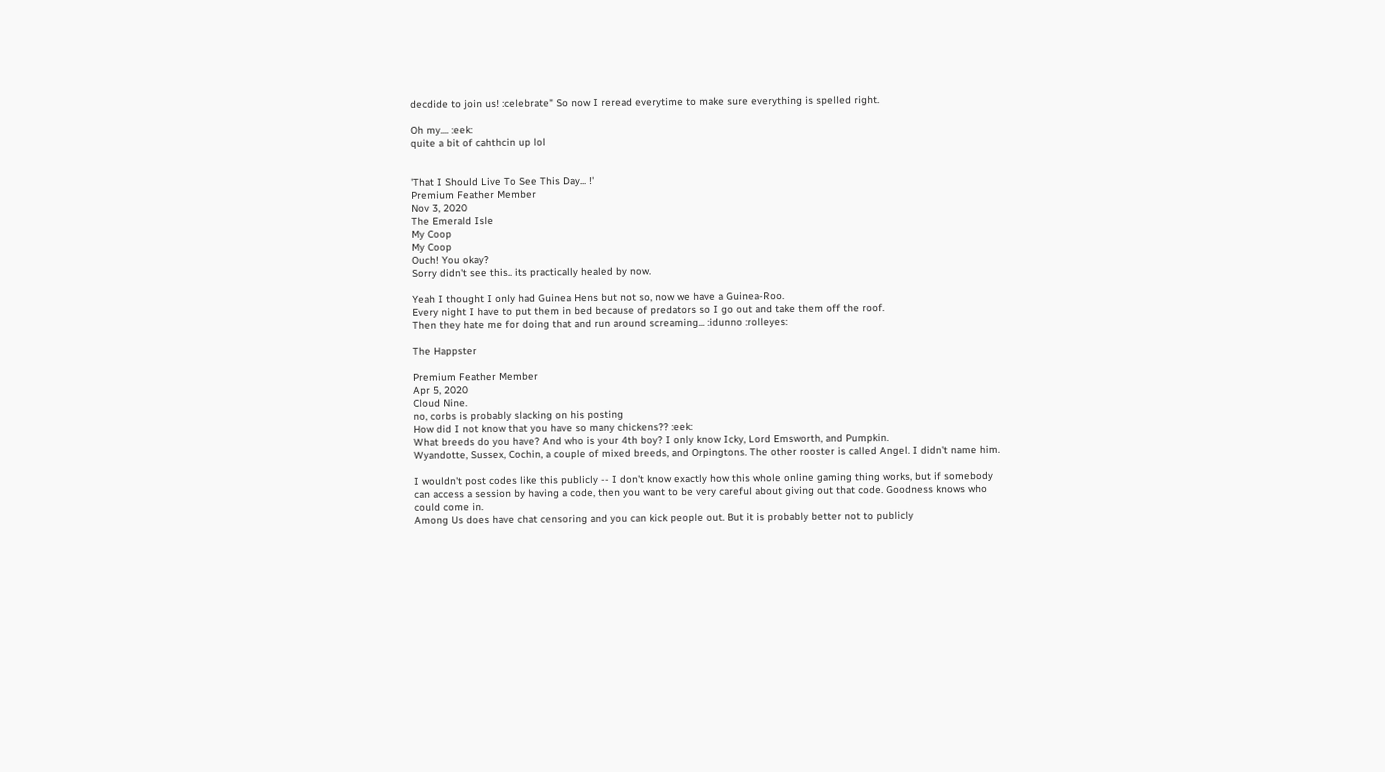decdide to join us! :celebrate" So now I reread everytime to make sure everything is spelled right.

Oh my.... :eek:
quite a bit of cahthcin up lol


'That I Should Live To See This Day... !'
Premium Feather Member
Nov 3, 2020
The Emerald Isle
My Coop
My Coop
Ouch! You okay?
Sorry didn't see this.. its practically healed by now.

Yeah I thought I only had Guinea Hens but not so, now we have a Guinea-Roo.
Every night I have to put them in bed because of predators so I go out and take them off the roof.
Then they hate me for doing that and run around screaming... :idunno :rolleyes:

The Happster

Premium Feather Member
Apr 5, 2020
Cloud Nine.
no, corbs is probably slacking on his posting
How did I not know that you have so many chickens?? :eek:
What breeds do you have? And who is your 4th boy? I only know Icky, Lord Emsworth, and Pumpkin.
Wyandotte, Sussex, Cochin, a couple of mixed breeds, and Orpingtons. The other rooster is called Angel. I didn't name him.

I wouldn't post codes like this publicly -- I don't know exactly how this whole online gaming thing works, but if somebody can access a session by having a code, then you want to be very careful about giving out that code. Goodness knows who could come in.
Among Us does have chat censoring and you can kick people out. But it is probably better not to publicly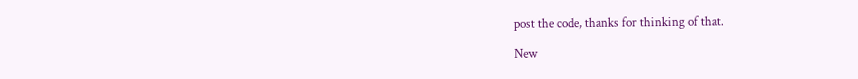post the code, thanks for thinking of that.

New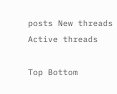posts New threads Active threads

Top Bottom